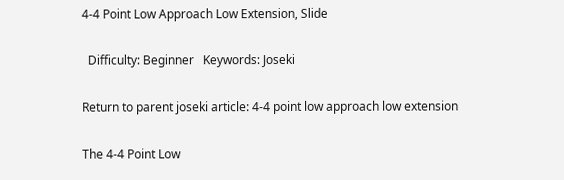4-4 Point Low Approach Low Extension, Slide

  Difficulty: Beginner   Keywords: Joseki

Return to parent joseki article: 4-4 point low approach low extension

The 4-4 Point Low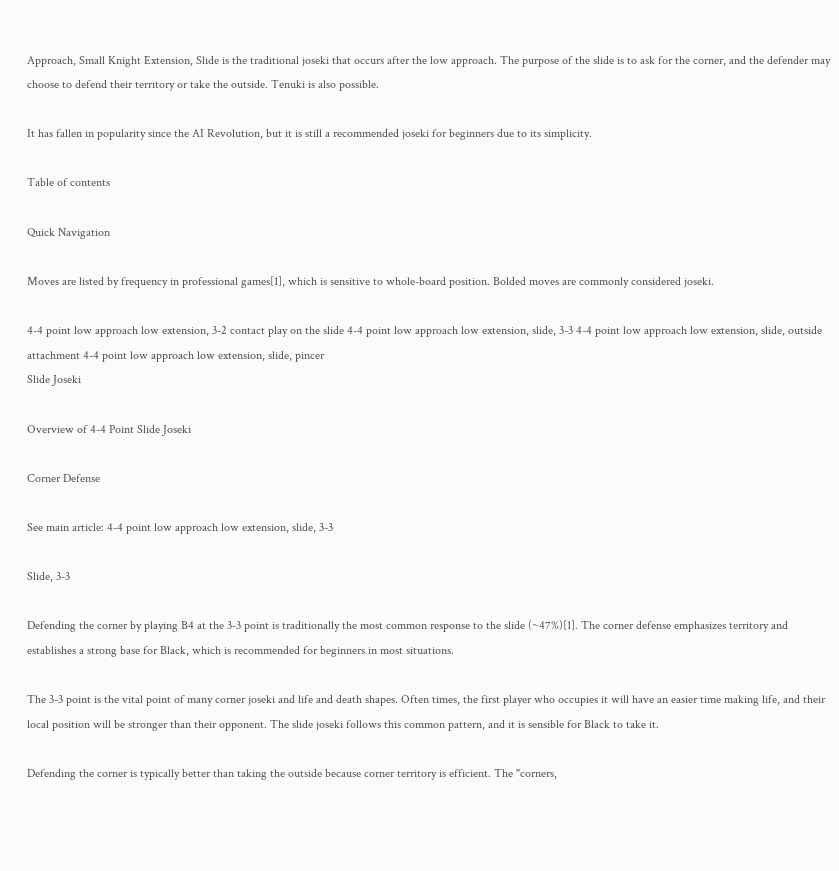Approach, Small Knight Extension, Slide is the traditional joseki that occurs after the low approach. The purpose of the slide is to ask for the corner, and the defender may choose to defend their territory or take the outside. Tenuki is also possible.

It has fallen in popularity since the AI Revolution, but it is still a recommended joseki for beginners due to its simplicity.

Table of contents

Quick Navigation

Moves are listed by frequency in professional games[1], which is sensitive to whole-board position. Bolded moves are commonly considered joseki.

4-4 point low approach low extension, 3-2 contact play on the slide 4-4 point low approach low extension, slide, 3-3 4-4 point low approach low extension, slide, outside attachment 4-4 point low approach low extension, slide, pincer
Slide Joseki

Overview of 4-4 Point Slide Joseki

Corner Defense

See main article: 4-4 point low approach low extension, slide, 3-3

Slide, 3-3

Defending the corner by playing B4 at the 3-3 point is traditionally the most common response to the slide (~47%)[1]. The corner defense emphasizes territory and establishes a strong base for Black, which is recommended for beginners in most situations.

The 3-3 point is the vital point of many corner joseki and life and death shapes. Often times, the first player who occupies it will have an easier time making life, and their local position will be stronger than their opponent. The slide joseki follows this common pattern, and it is sensible for Black to take it.

Defending the corner is typically better than taking the outside because corner territory is efficient. The "corners,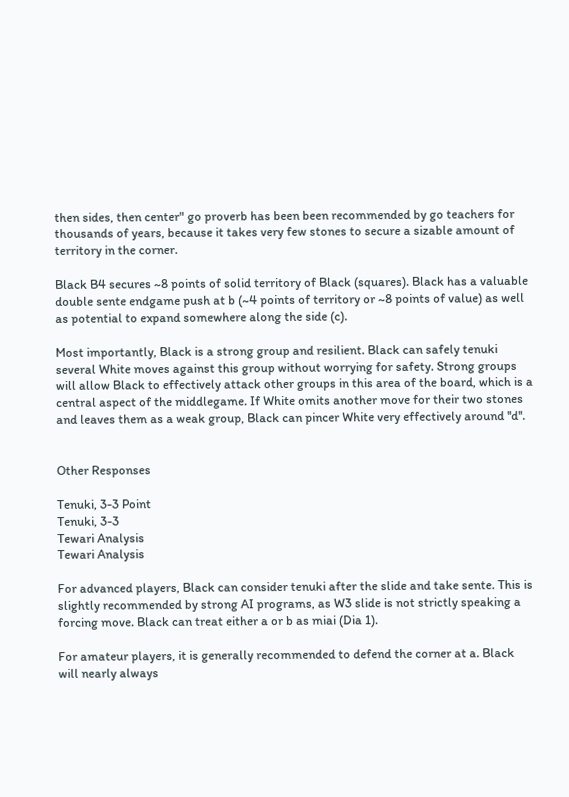then sides, then center" go proverb has been been recommended by go teachers for thousands of years, because it takes very few stones to secure a sizable amount of territory in the corner.

Black B4 secures ~8 points of solid territory of Black (squares). Black has a valuable double sente endgame push at b (~4 points of territory or ~8 points of value) as well as potential to expand somewhere along the side (c).

Most importantly, Black is a strong group and resilient. Black can safely tenuki several White moves against this group without worrying for safety. Strong groups will allow Black to effectively attack other groups in this area of the board, which is a central aspect of the middlegame. If White omits another move for their two stones and leaves them as a weak group, Black can pincer White very effectively around ''d''.


Other Responses

Tenuki, 3-3 Point
Tenuki, 3-3
Tewari Analysis
Tewari Analysis

For advanced players, Black can consider tenuki after the slide and take sente. This is slightly recommended by strong AI programs, as W3 slide is not strictly speaking a forcing move. Black can treat either a or b as miai (Dia 1).

For amateur players, it is generally recommended to defend the corner at a. Black will nearly always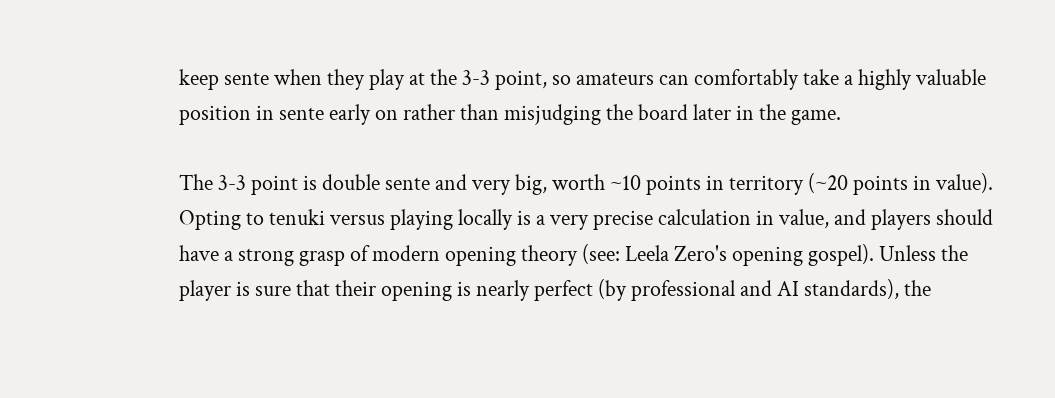keep sente when they play at the 3-3 point, so amateurs can comfortably take a highly valuable position in sente early on rather than misjudging the board later in the game.

The 3-3 point is double sente and very big, worth ~10 points in territory (~20 points in value). Opting to tenuki versus playing locally is a very precise calculation in value, and players should have a strong grasp of modern opening theory (see: Leela Zero's opening gospel). Unless the player is sure that their opening is nearly perfect (by professional and AI standards), the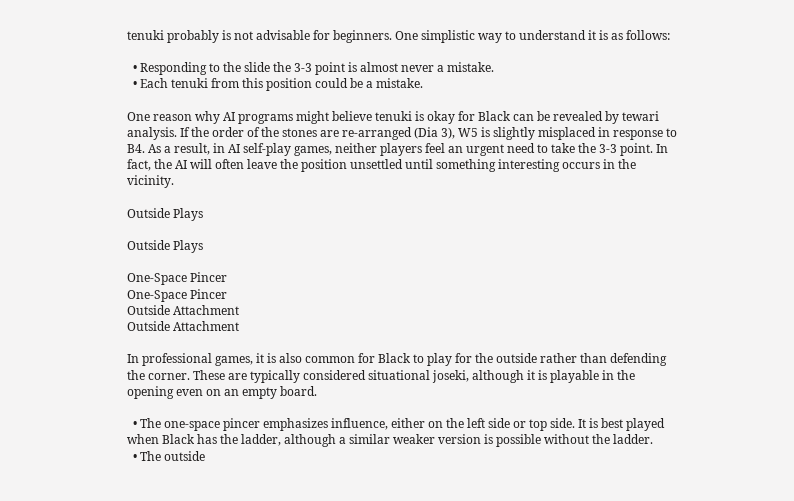tenuki probably is not advisable for beginners. One simplistic way to understand it is as follows:

  • Responding to the slide the 3-3 point is almost never a mistake.
  • Each tenuki from this position could be a mistake.

One reason why AI programs might believe tenuki is okay for Black can be revealed by tewari analysis. If the order of the stones are re-arranged (Dia 3), W5 is slightly misplaced in response to B4. As a result, in AI self-play games, neither players feel an urgent need to take the 3-3 point. In fact, the AI will often leave the position unsettled until something interesting occurs in the vicinity.

Outside Plays

Outside Plays

One-Space Pincer
One-Space Pincer
Outside Attachment
Outside Attachment

In professional games, it is also common for Black to play for the outside rather than defending the corner. These are typically considered situational joseki, although it is playable in the opening even on an empty board.

  • The one-space pincer emphasizes influence, either on the left side or top side. It is best played when Black has the ladder, although a similar weaker version is possible without the ladder.
  • The outside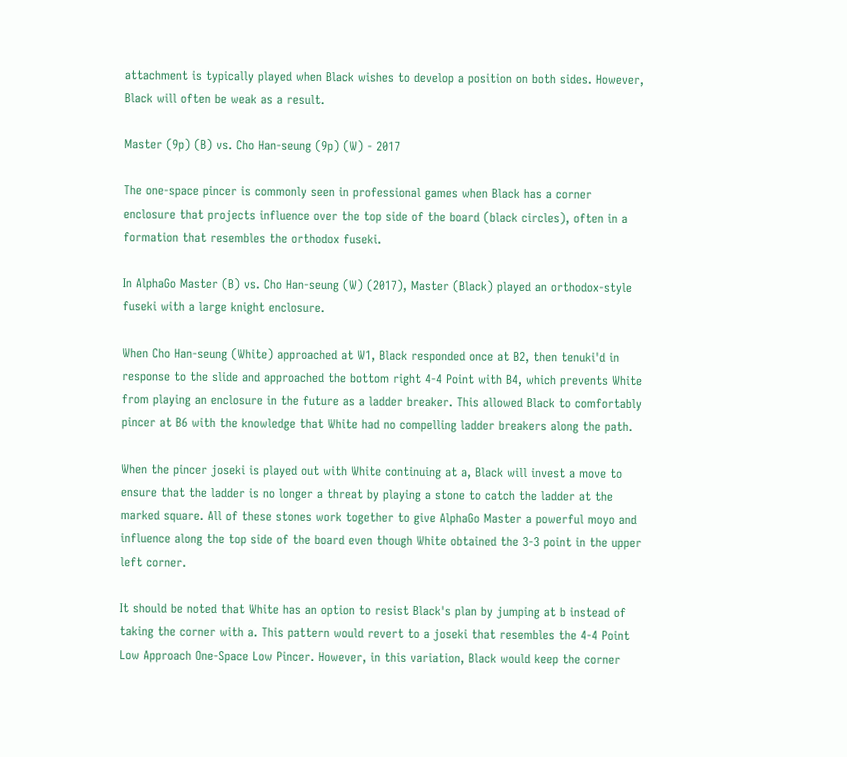attachment is typically played when Black wishes to develop a position on both sides. However, Black will often be weak as a result.

Master (9p) (B) vs. Cho Han-seung (9p) (W) - 2017

The one-space pincer is commonly seen in professional games when Black has a corner enclosure that projects influence over the top side of the board (black circles), often in a formation that resembles the orthodox fuseki.

In AlphaGo Master (B) vs. Cho Han-seung (W) (2017), Master (Black) played an orthodox-style fuseki with a large knight enclosure.

When Cho Han-seung (White) approached at W1, Black responded once at B2, then tenuki'd in response to the slide and approached the bottom right 4-4 Point with B4, which prevents White from playing an enclosure in the future as a ladder breaker. This allowed Black to comfortably pincer at B6 with the knowledge that White had no compelling ladder breakers along the path.

When the pincer joseki is played out with White continuing at a, Black will invest a move to ensure that the ladder is no longer a threat by playing a stone to catch the ladder at the marked square. All of these stones work together to give AlphaGo Master a powerful moyo and influence along the top side of the board even though White obtained the 3-3 point in the upper left corner.

It should be noted that White has an option to resist Black's plan by jumping at b instead of taking the corner with a. This pattern would revert to a joseki that resembles the 4-4 Point Low Approach One-Space Low Pincer. However, in this variation, Black would keep the corner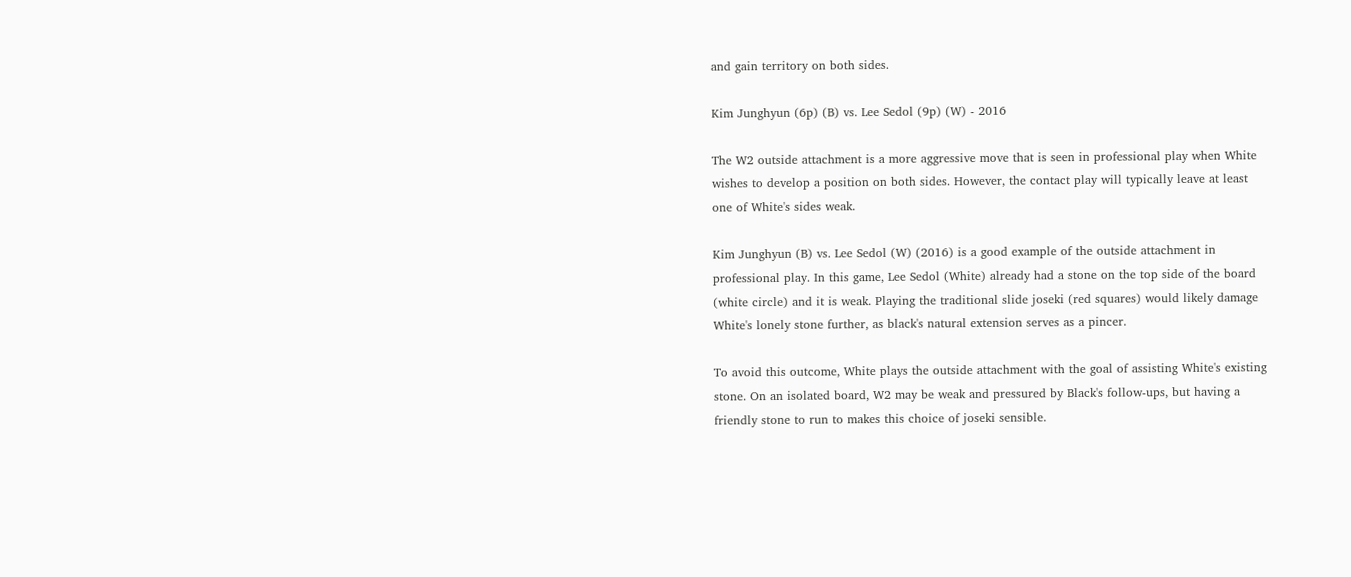and gain territory on both sides.

Kim Junghyun (6p) (B) vs. Lee Sedol (9p) (W) - 2016

The W2 outside attachment is a more aggressive move that is seen in professional play when White wishes to develop a position on both sides. However, the contact play will typically leave at least one of White's sides weak.

Kim Junghyun (B) vs. Lee Sedol (W) (2016) is a good example of the outside attachment in professional play. In this game, Lee Sedol (White) already had a stone on the top side of the board (white circle) and it is weak. Playing the traditional slide joseki (red squares) would likely damage White's lonely stone further, as black's natural extension serves as a pincer.

To avoid this outcome, White plays the outside attachment with the goal of assisting White's existing stone. On an isolated board, W2 may be weak and pressured by Black's follow-ups, but having a friendly stone to run to makes this choice of joseki sensible.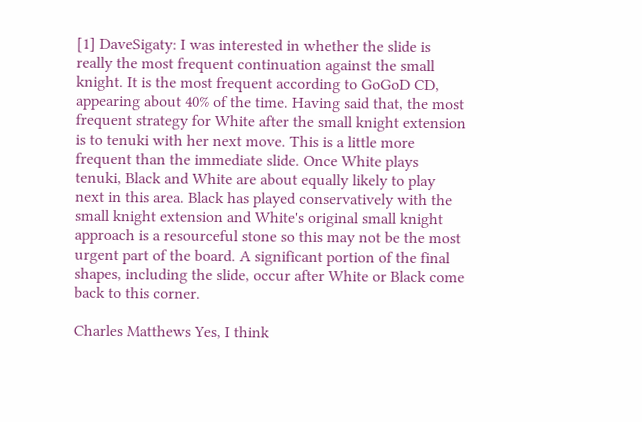[1] DaveSigaty: I was interested in whether the slide is really the most frequent continuation against the small knight. It is the most frequent according to GoGoD CD, appearing about 40% of the time. Having said that, the most frequent strategy for White after the small knight extension is to tenuki with her next move. This is a little more frequent than the immediate slide. Once White plays tenuki, Black and White are about equally likely to play next in this area. Black has played conservatively with the small knight extension and White's original small knight approach is a resourceful stone so this may not be the most urgent part of the board. A significant portion of the final shapes, including the slide, occur after White or Black come back to this corner.

Charles Matthews Yes, I think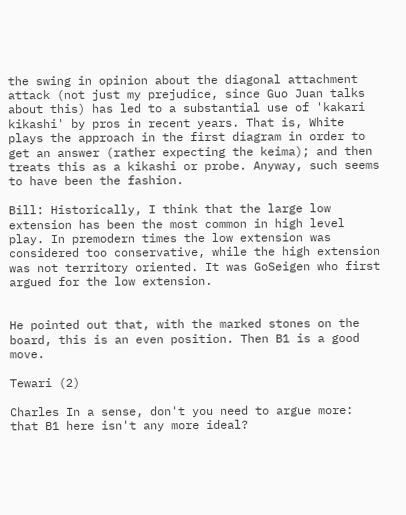the swing in opinion about the diagonal attachment attack (not just my prejudice, since Guo Juan talks about this) has led to a substantial use of 'kakari kikashi' by pros in recent years. That is, White plays the approach in the first diagram in order to get an answer (rather expecting the keima); and then treats this as a kikashi or probe. Anyway, such seems to have been the fashion.

Bill: Historically, I think that the large low extension has been the most common in high level play. In premodern times the low extension was considered too conservative, while the high extension was not territory oriented. It was GoSeigen who first argued for the low extension.


He pointed out that, with the marked stones on the board, this is an even position. Then B1 is a good move.

Tewari (2)

Charles In a sense, don't you need to argue more: that B1 here isn't any more ideal?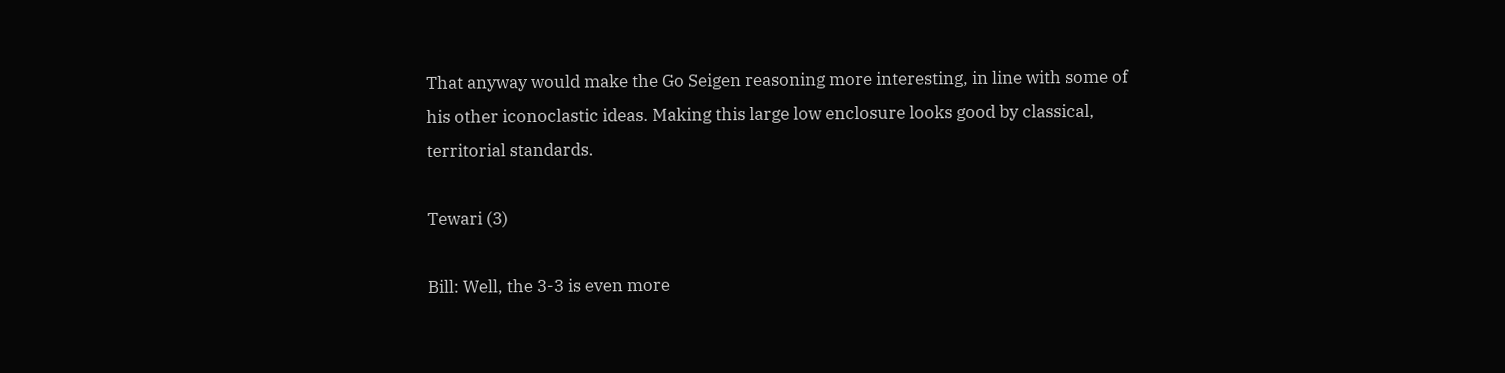That anyway would make the Go Seigen reasoning more interesting, in line with some of his other iconoclastic ideas. Making this large low enclosure looks good by classical, territorial standards.

Tewari (3)

Bill: Well, the 3-3 is even more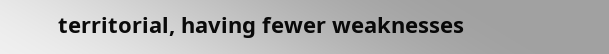territorial, having fewer weaknesses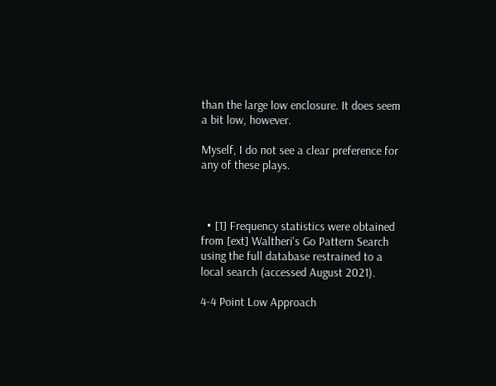than the large low enclosure. It does seem a bit low, however.

Myself, I do not see a clear preference for any of these plays.



  • [1] Frequency statistics were obtained from [ext] Waltheri's Go Pattern Search using the full database restrained to a local search (accessed August 2021).

4-4 Point Low Approach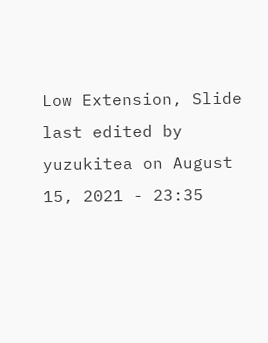Low Extension, Slide last edited by yuzukitea on August 15, 2021 - 23:35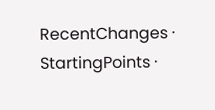RecentChanges · StartingPoints ·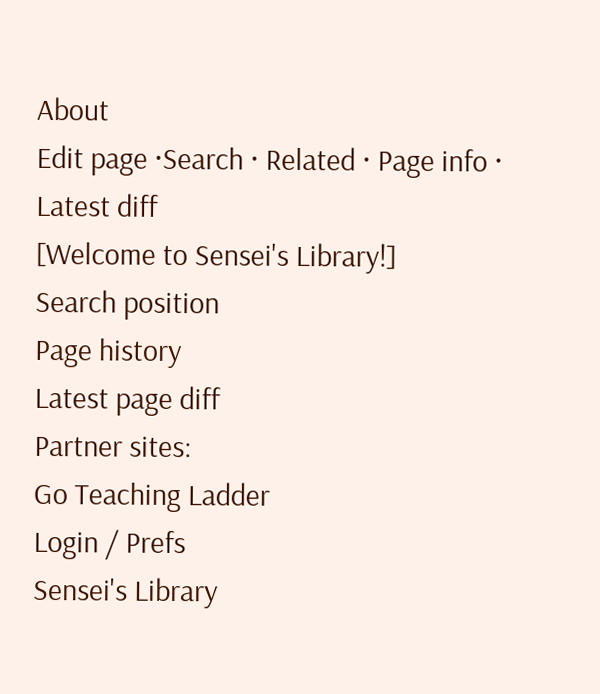About
Edit page ·Search · Related · Page info · Latest diff
[Welcome to Sensei's Library!]
Search position
Page history
Latest page diff
Partner sites:
Go Teaching Ladder
Login / Prefs
Sensei's Library